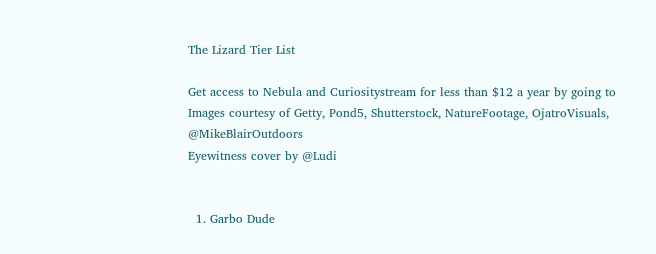The Lizard Tier List

Get access to Nebula and Curiositystream for less than $12 a year by going to
Images courtesy of Getty, Pond5, Shutterstock, NatureFootage, OjatroVisuals, @MikeBlairOutdoors
Eyewitness cover by @Ludi


  1. Garbo Dude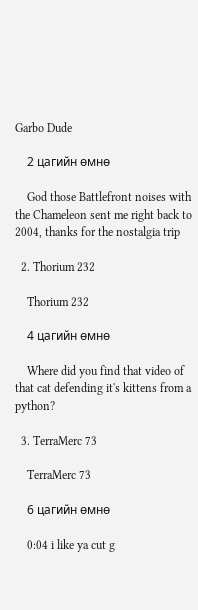Garbo Dude

    2 цагийн өмнө

    God those Battlefront noises with the Chameleon sent me right back to 2004, thanks for the nostalgia trip

  2. Thorium 232

    Thorium 232

    4 цагийн өмнө

    Where did you find that video of that cat defending it's kittens from a python?

  3. TerraMerc 73

    TerraMerc 73

    6 цагийн өмнө

    0:04 i like ya cut g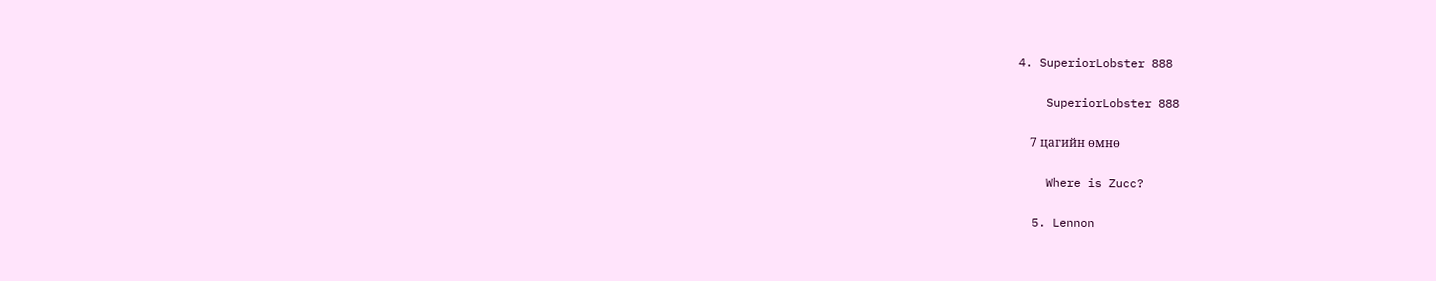4. SuperiorLobster 888

    SuperiorLobster 888

    7 цагийн өмнө

    Where is Zucc?

  5. Lennon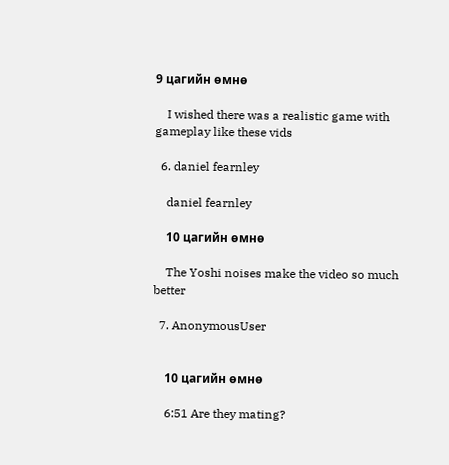9 цагийн өмнө

    I wished there was a realistic game with gameplay like these vids

  6. daniel fearnley

    daniel fearnley

    10 цагийн өмнө

    The Yoshi noises make the video so much better

  7. AnonymousUser


    10 цагийн өмнө

    6:51 Are they mating?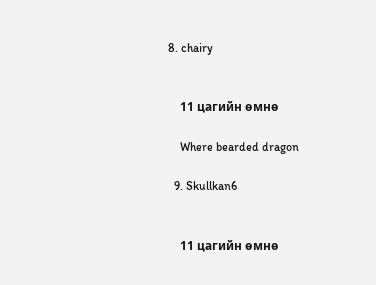8. chairy


    11 цагийн өмнө

    Where bearded dragon

  9. Skullkan6


    11 цагийн өмнө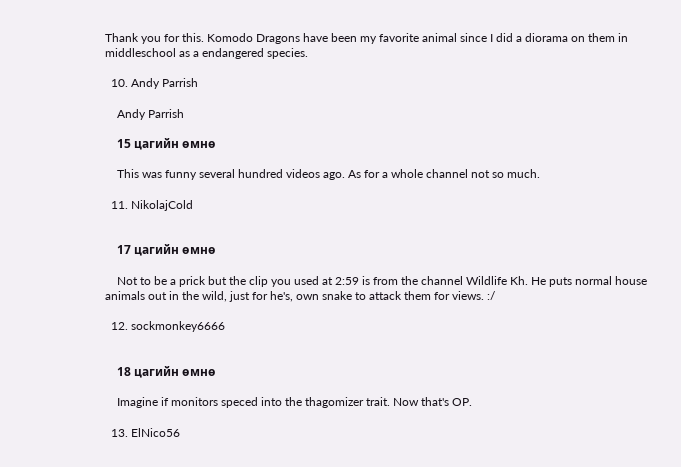Thank you for this. Komodo Dragons have been my favorite animal since I did a diorama on them in middleschool as a endangered species.

  10. Andy Parrish

    Andy Parrish

    15 цагийн өмнө

    This was funny several hundred videos ago. As for a whole channel not so much.

  11. NikolajCold


    17 цагийн өмнө

    Not to be a prick but the clip you used at 2:59 is from the channel Wildlife Kh. He puts normal house animals out in the wild, just for he's, own snake to attack them for views. :/

  12. sockmonkey6666


    18 цагийн өмнө

    Imagine if monitors speced into the thagomizer trait. Now that's OP.

  13. ElNico56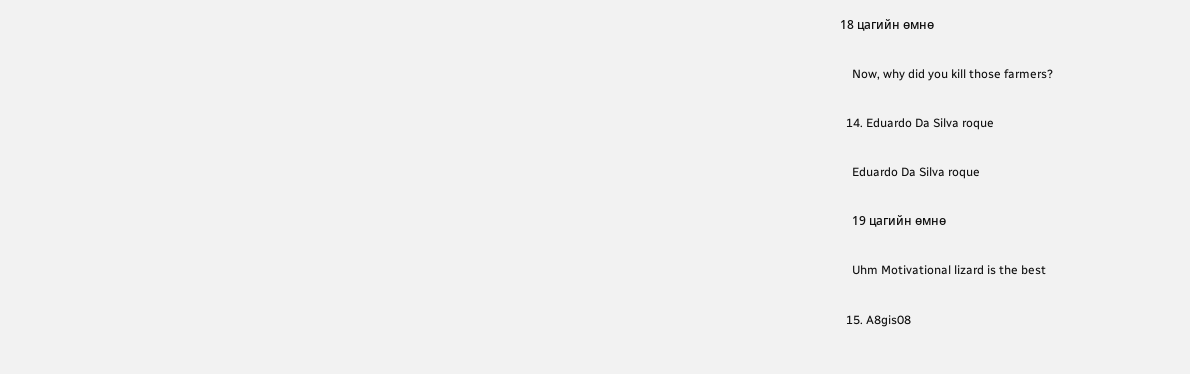18 цагийн өмнө

    Now, why did you kill those farmers?

  14. Eduardo Da Silva roque

    Eduardo Da Silva roque

    19 цагийн өмнө

    Uhm Motivational lizard is the best

  15. A8gis08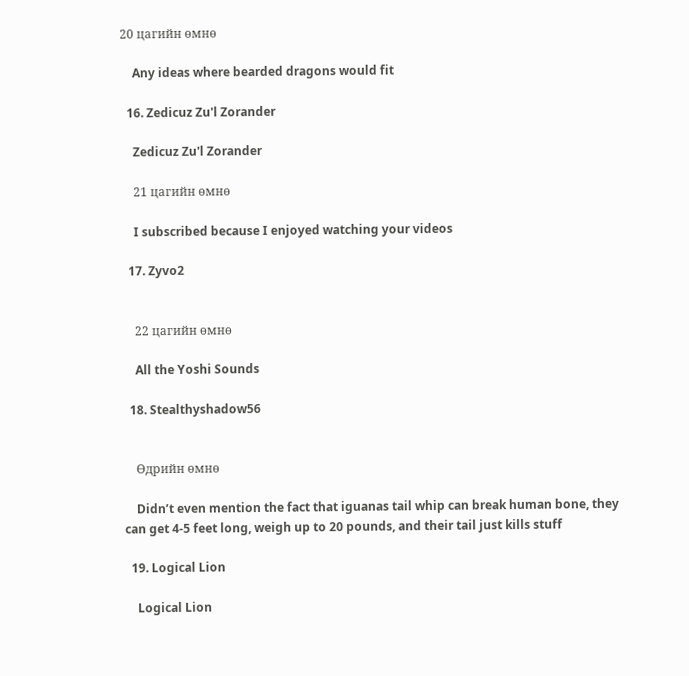20 цагийн өмнө

    Any ideas where bearded dragons would fit

  16. Zedicuz Zu'l Zorander

    Zedicuz Zu'l Zorander

    21 цагийн өмнө

    I subscribed because I enjoyed watching your videos

  17. Zyvo2


    22 цагийн өмнө

    All the Yoshi Sounds

  18. Stealthyshadow56


    Өдрийн өмнө

    Didn’t even mention the fact that iguanas tail whip can break human bone, they can get 4-5 feet long, weigh up to 20 pounds, and their tail just kills stuff

  19. Logical Lion

    Logical Lion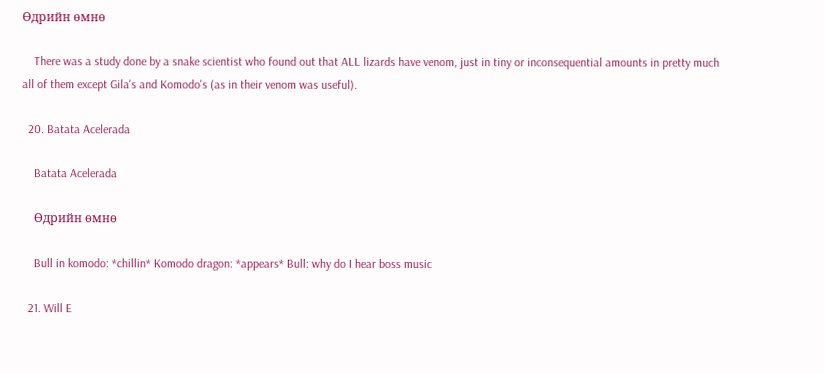Өдрийн өмнө

    There was a study done by a snake scientist who found out that ALL lizards have venom, just in tiny or inconsequential amounts in pretty much all of them except Gila's and Komodo's (as in their venom was useful).

  20. Batata Acelerada

    Batata Acelerada

    Өдрийн өмнө

    Bull in komodo: *chillin* Komodo dragon: *appears* Bull: why do I hear boss music

  21. Will E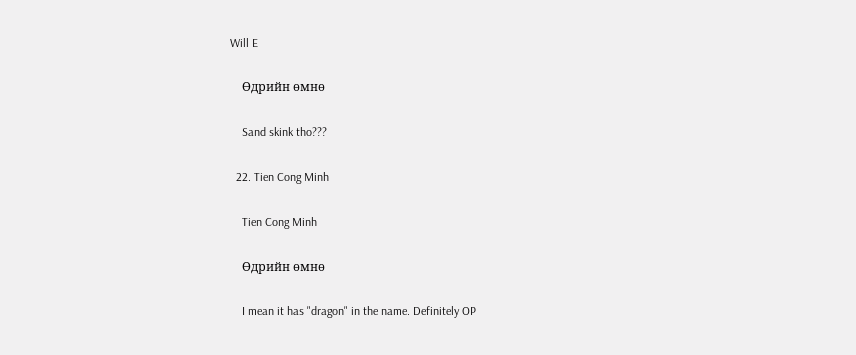Will E

    Өдрийн өмнө

    Sand skink tho???

  22. Tien Cong Minh

    Tien Cong Minh

    Өдрийн өмнө

    I mean it has "dragon" in the name. Definitely OP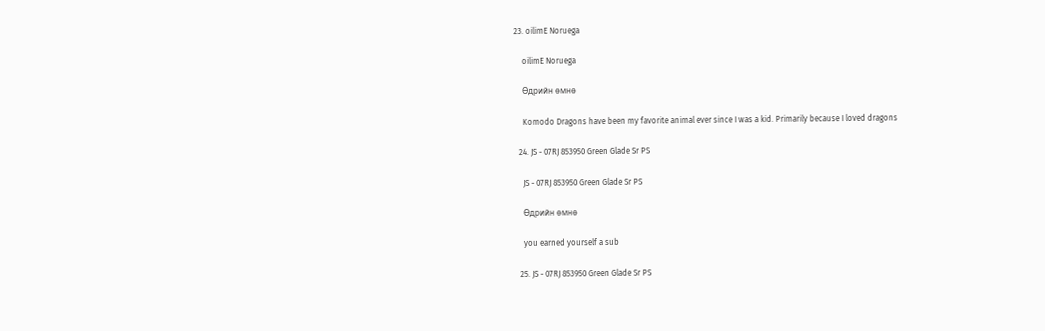23. oilimE Noruega

    oilimE Noruega

    Өдрийн өмнө

    Komodo Dragons have been my favorite animal ever since I was a kid. Primarily because I loved dragons

  24. JS - 07RJ 853950 Green Glade Sr PS

    JS - 07RJ 853950 Green Glade Sr PS

    Өдрийн өмнө

    you earned yourself a sub

  25. JS - 07RJ 853950 Green Glade Sr PS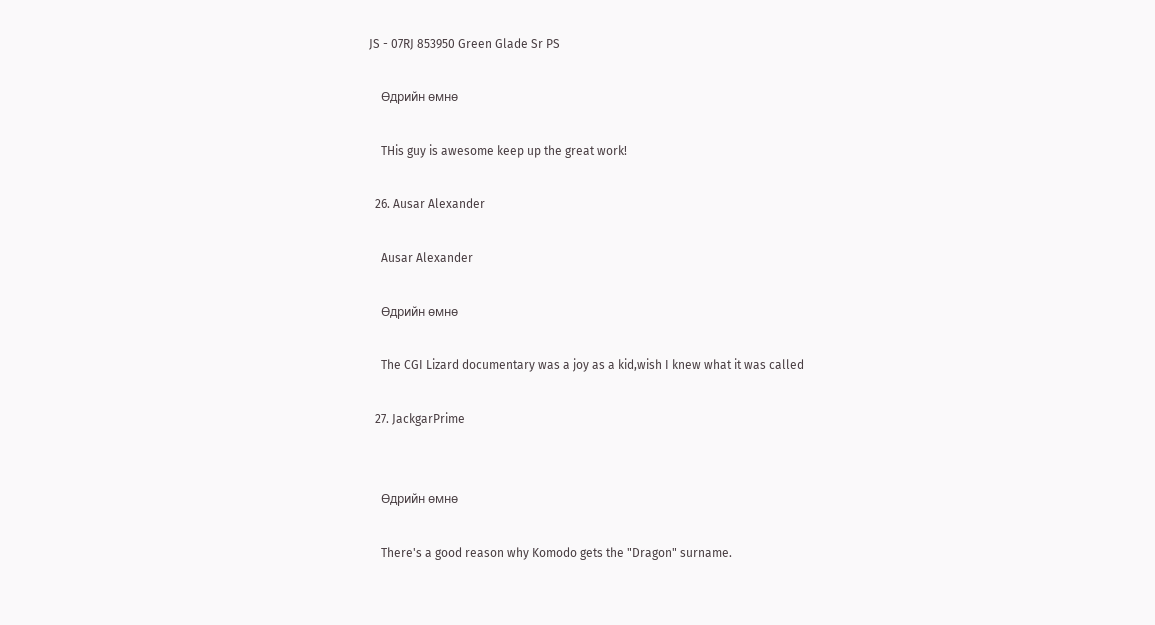JS - 07RJ 853950 Green Glade Sr PS

    Өдрийн өмнө

    THis guy is awesome keep up the great work!

  26. Ausar Alexander

    Ausar Alexander

    Өдрийн өмнө

    The CGI Lizard documentary was a joy as a kid,wish I knew what it was called

  27. JackgarPrime


    Өдрийн өмнө

    There's a good reason why Komodo gets the "Dragon" surname.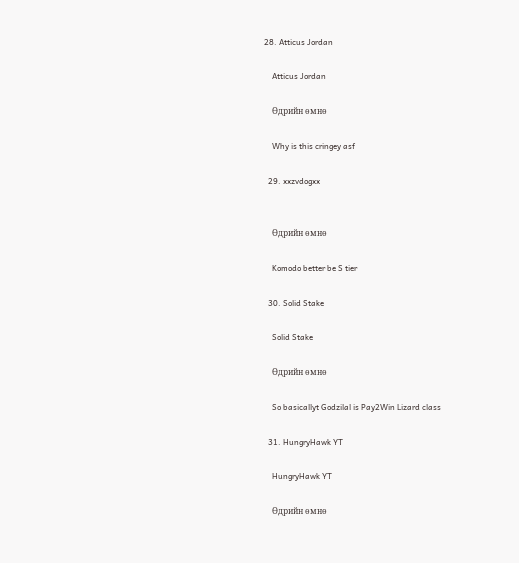28. Atticus Jordan

    Atticus Jordan

    Өдрийн өмнө

    Why is this cringey asf

  29. xxzvdogxx


    Өдрийн өмнө

    Komodo better be S tier

  30. Solid Stake

    Solid Stake

    Өдрийн өмнө

    So basicallyt Godzilal is Pay2Win Lizard class

  31. HungryHawk YT

    HungryHawk YT

    Өдрийн өмнө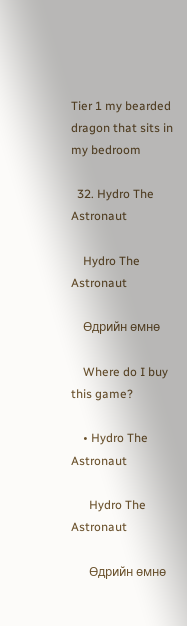Tier 1 my bearded dragon that sits in my bedroom

  32. Hydro The Astronaut

    Hydro The Astronaut

    Өдрийн өмнө

    Where do I buy this game?

    • Hydro The Astronaut

      Hydro The Astronaut

      Өдрийн өмнө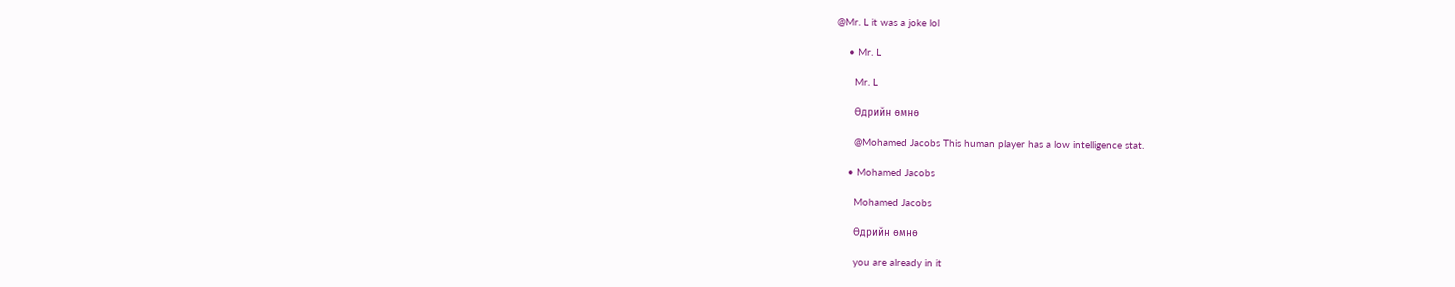@Mr. L it was a joke lol

    • Mr. L

      Mr. L

      Өдрийн өмнө

      @Mohamed Jacobs This human player has a low intelligence stat.

    • Mohamed Jacobs

      Mohamed Jacobs

      Өдрийн өмнө

      you are already in it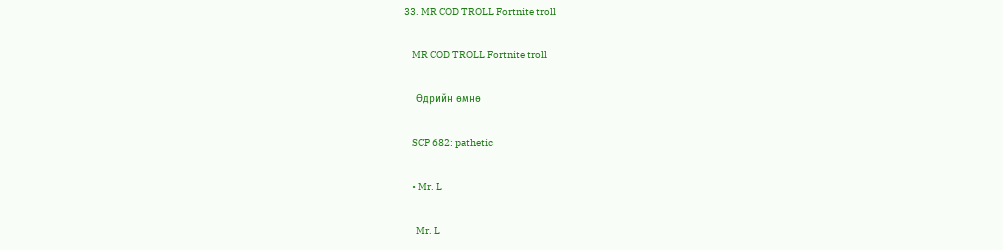33. MR COD TROLL Fortnite troll

    MR COD TROLL Fortnite troll

    Өдрийн өмнө

    SCP 682: pathetic

    • Mr. L

      Mr. L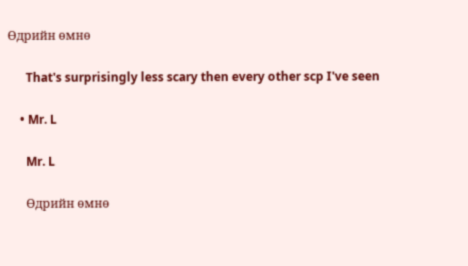Өдрийн өмнө

      That's surprisingly less scary then every other scp I've seen

    • Mr. L

      Mr. L

      Өдрийн өмнө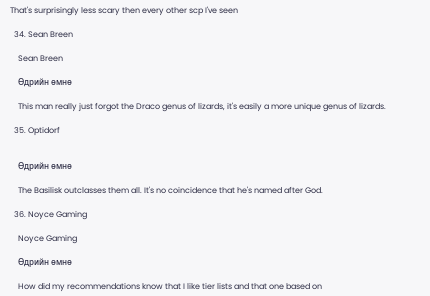That's surprisingly less scary then every other scp I've seen

  34. Sean Breen

    Sean Breen

    Өдрийн өмнө

    This man really just forgot the Draco genus of lizards, it's easily a more unique genus of lizards.

  35. Optidorf


    Өдрийн өмнө

    The Basilisk outclasses them all. It's no coincidence that he's named after God.

  36. Noyce Gaming

    Noyce Gaming

    Өдрийн өмнө

    How did my recommendations know that I like tier lists and that one based on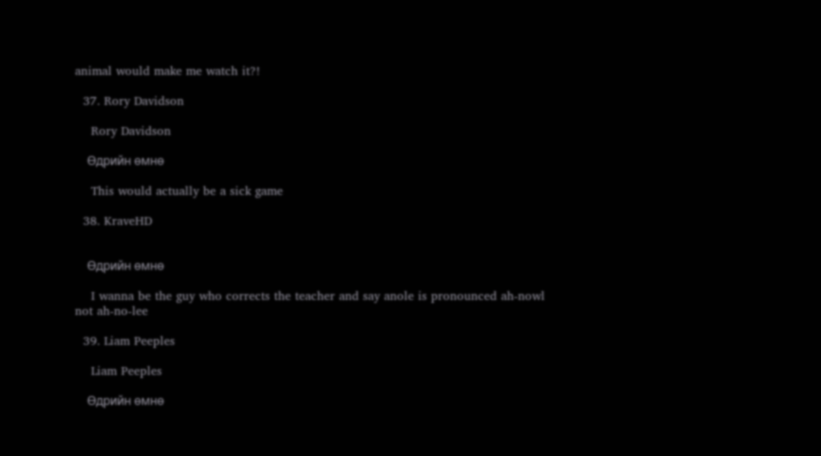animal would make me watch it?!

  37. Rory Davidson

    Rory Davidson

    Өдрийн өмнө

    This would actually be a sick game

  38. KraveHD


    Өдрийн өмнө

    I wanna be the guy who corrects the teacher and say anole is pronounced ah-nowl not ah-no-lee

  39. Liam Peeples

    Liam Peeples

    Өдрийн өмнө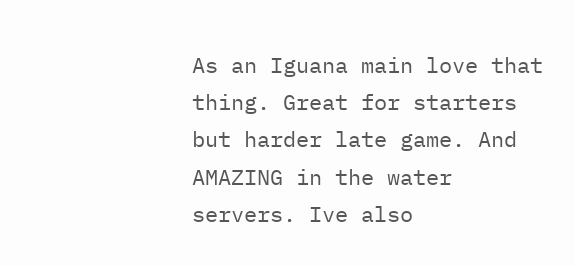As an Iguana main love that thing. Great for starters but harder late game. And AMAZING in the water servers. Ive also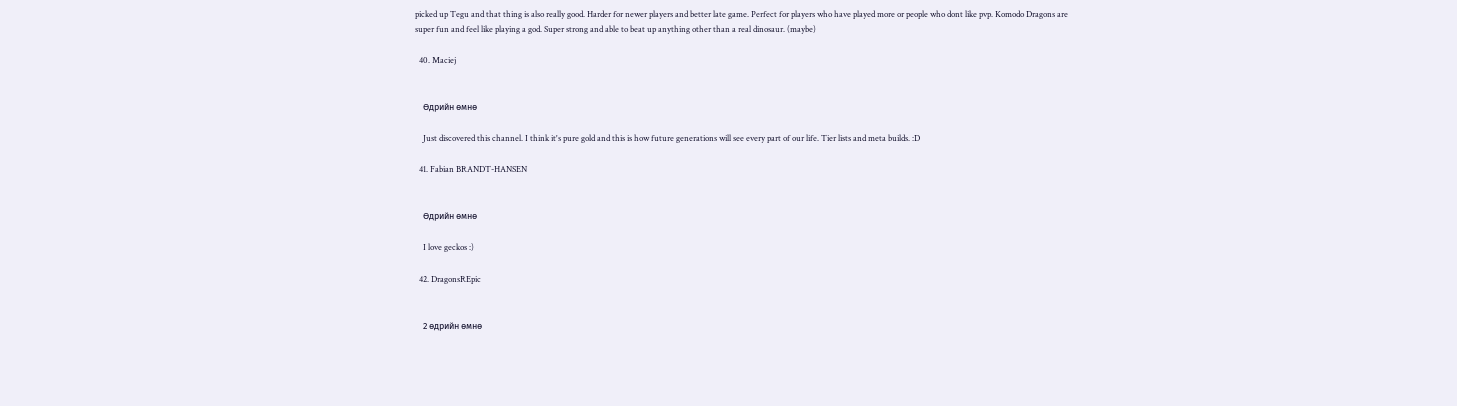picked up Tegu and that thing is also really good. Harder for newer players and better late game. Perfect for players who have played more or people who dont like pvp. Komodo Dragons are super fun and feel like playing a god. Super strong and able to beat up anything other than a real dinosaur. (maybe)

  40. Maciej


    Өдрийн өмнө

    Just discovered this channel. I think it's pure gold and this is how future generations will see every part of our life. Tier lists and meta builds. :D

  41. Fabian BRANDT-HANSEN


    Өдрийн өмнө

    I love geckos :)

  42. DragonsREpic


    2 өдрийн өмнө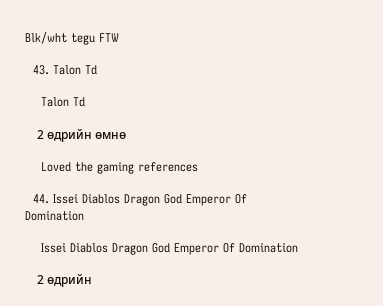Blk/wht tegu FTW

  43. Talon Td

    Talon Td

    2 өдрийн өмнө

    Loved the gaming references

  44. Issei Diablos Dragon God Emperor Of Domination

    Issei Diablos Dragon God Emperor Of Domination

    2 өдрийн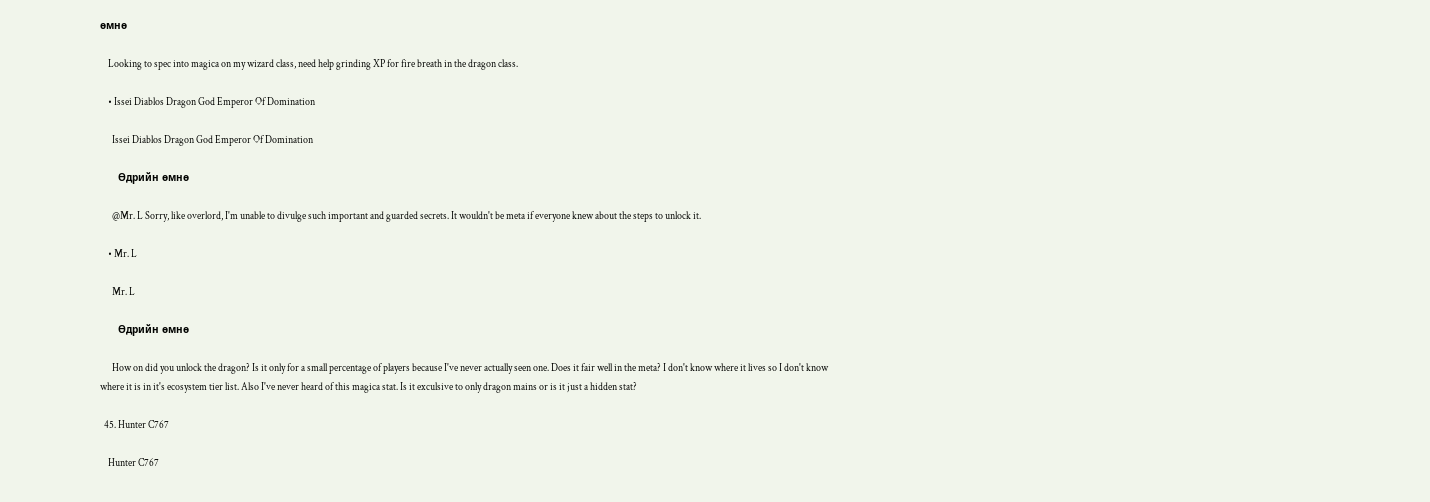өмнө

    Looking to spec into magica on my wizard class, need help grinding XP for fire breath in the dragon class.

    • Issei Diablos Dragon God Emperor Of Domination

      Issei Diablos Dragon God Emperor Of Domination

      Өдрийн өмнө

      @Mr. L Sorry, like overlord, I'm unable to divulge such important and guarded secrets. It wouldn't be meta if everyone knew about the steps to unlock it.

    • Mr. L

      Mr. L

      Өдрийн өмнө

      How on did you unlock the dragon? Is it only for a small percentage of players because I've never actually seen one. Does it fair well in the meta? I don't know where it lives so I don't know where it is in it's ecosystem tier list. Also I've never heard of this magica stat. Is it exculsive to only dragon mains or is it just a hidden stat?

  45. Hunter C767

    Hunter C767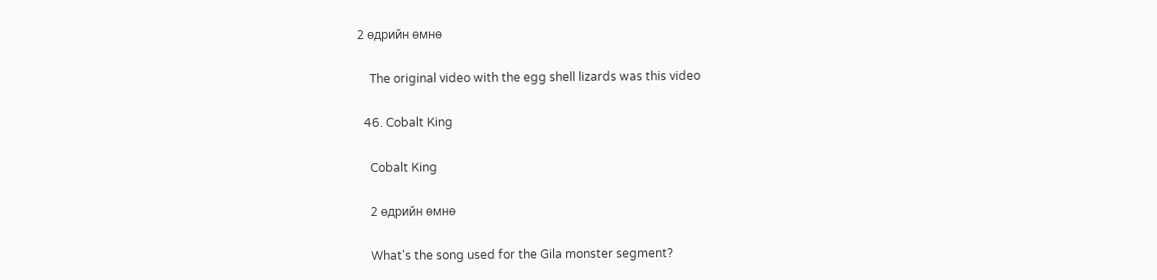2 өдрийн өмнө

    The original video with the egg shell lizards was this video

  46. Cobalt King

    Cobalt King

    2 өдрийн өмнө

    What's the song used for the Gila monster segment?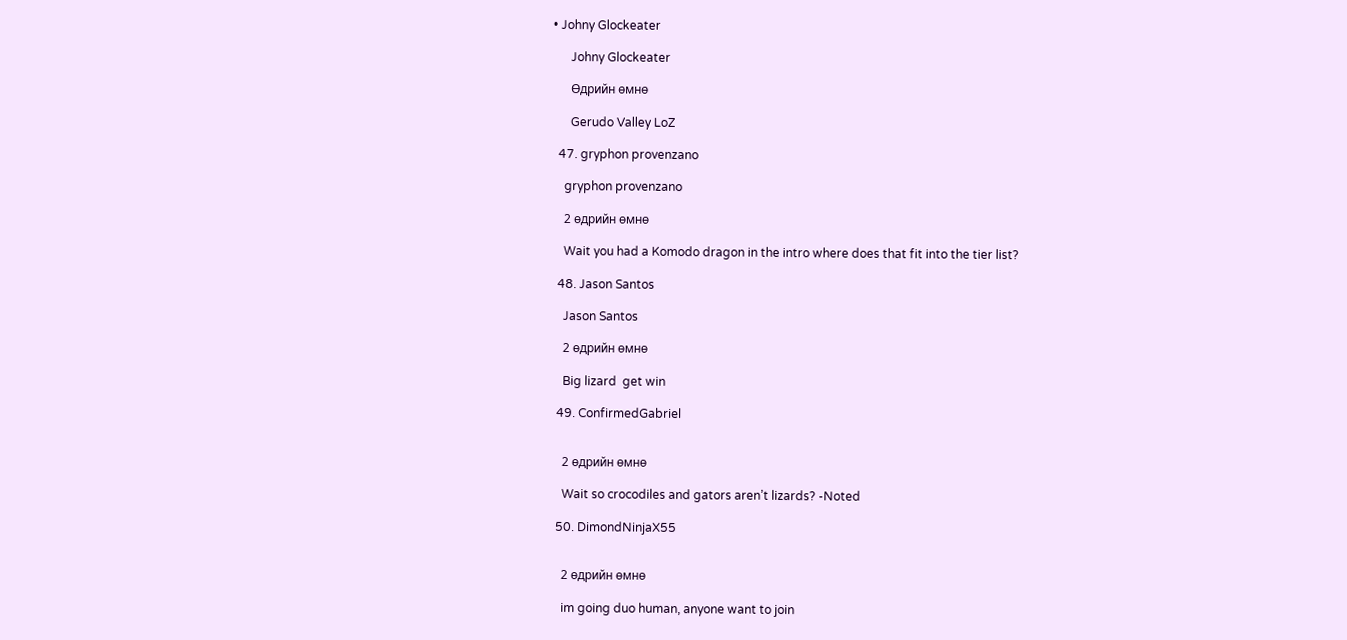• Johny Glockeater

      Johny Glockeater

      Өдрийн өмнө

      Gerudo Valley LoZ

  47. gryphon provenzano

    gryphon provenzano

    2 өдрийн өмнө

    Wait you had a Komodo dragon in the intro where does that fit into the tier list?

  48. Jason Santos

    Jason Santos

    2 өдрийн өмнө

    Big lizard  get win

  49. ConfirmedGabriel


    2 өдрийн өмнө

    Wait so crocodiles and gators aren’t lizards? -Noted

  50. DimondNinjaX55


    2 өдрийн өмнө

    im going duo human, anyone want to join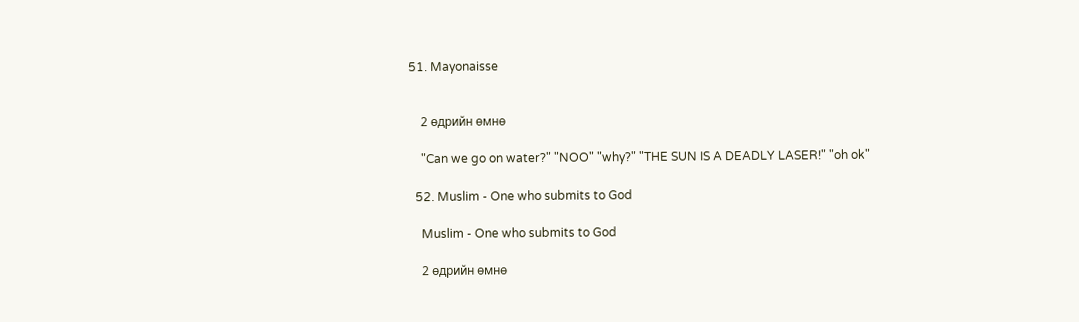51. Mayonaisse


    2 өдрийн өмнө

    "Can we go on water?" "NOO" "why?" "THE SUN IS A DEADLY LASER!" "oh ok"

  52. Muslim - One who submits to God

    Muslim - One who submits to God

    2 өдрийн өмнө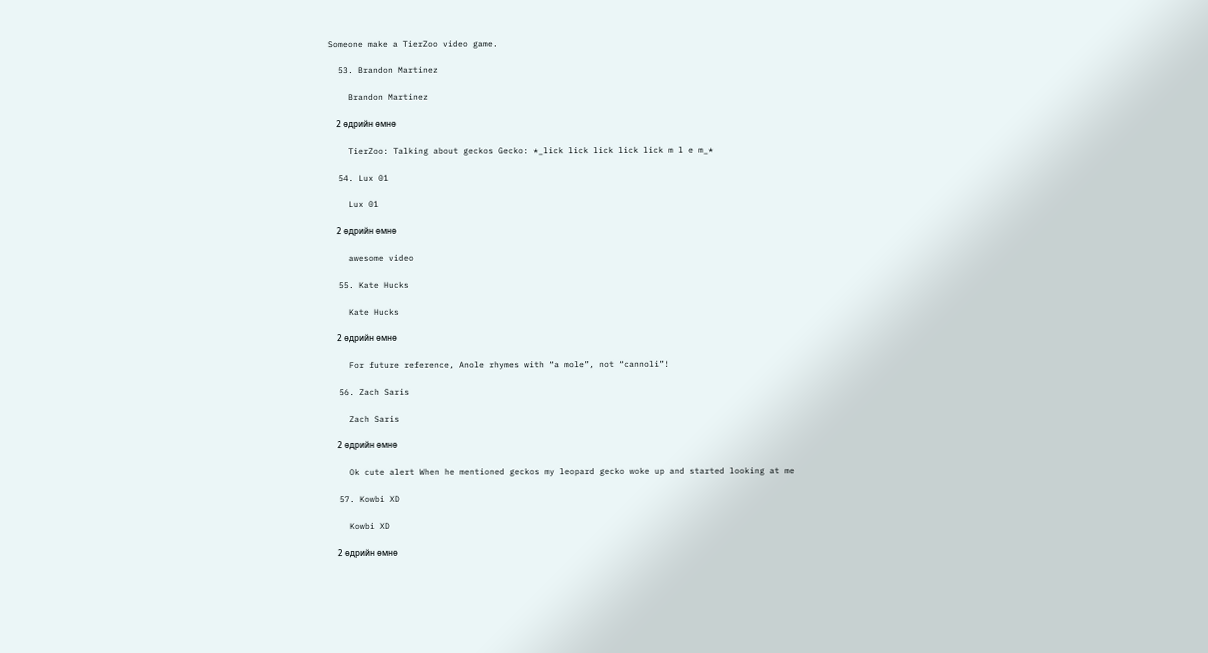Someone make a TierZoo video game.

  53. Brandon Martinez

    Brandon Martinez

    2 өдрийн өмнө

    TierZoo: Talking about geckos Gecko: *_lick lick lick lick lick m l e m_*

  54. Lux 01

    Lux 01

    2 өдрийн өмнө

    awesome video

  55. Kate Hucks

    Kate Hucks

    2 өдрийн өмнө

    For future reference, Anole rhymes with “a mole”, not “cannoli”!

  56. Zach Saris

    Zach Saris

    2 өдрийн өмнө

    Ok cute alert When he mentioned geckos my leopard gecko woke up and started looking at me

  57. Kowbi XD

    Kowbi XD

    2 өдрийн өмнө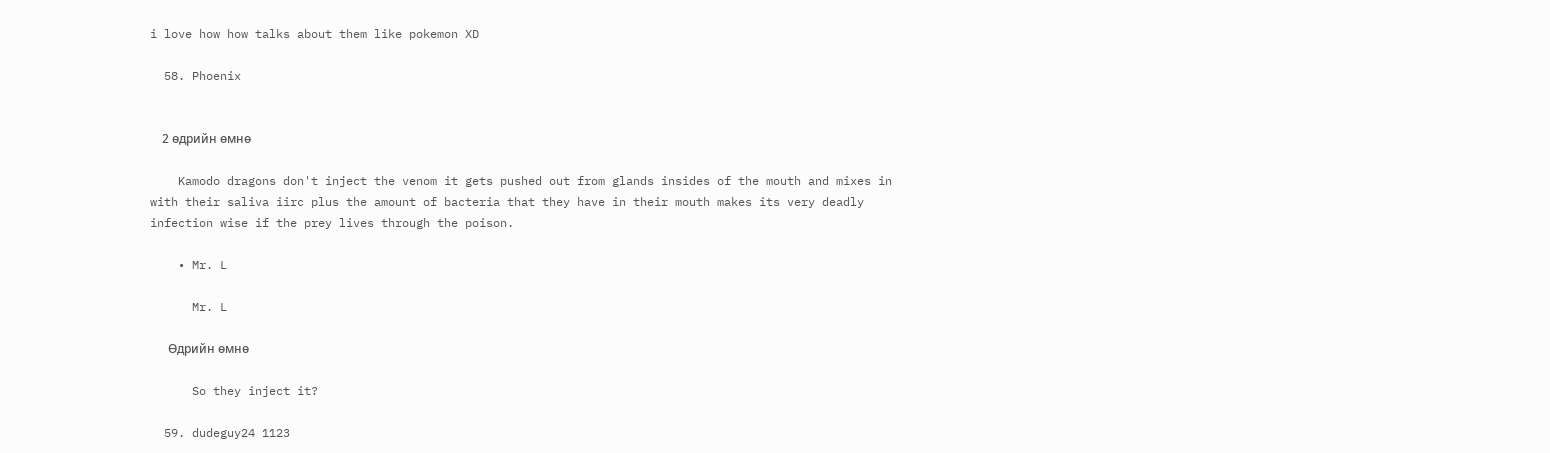i love how how talks about them like pokemon XD

  58. Phoenix


    2 өдрийн өмнө

    Kamodo dragons don't inject the venom it gets pushed out from glands insides of the mouth and mixes in with their saliva iirc plus the amount of bacteria that they have in their mouth makes its very deadly infection wise if the prey lives through the poison.

    • Mr. L

      Mr. L

      Өдрийн өмнө

      So they inject it?

  59. dudeguy24 1123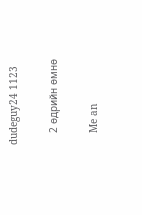dudeguy24 1123

    2 өдрийн өмнө

    Me an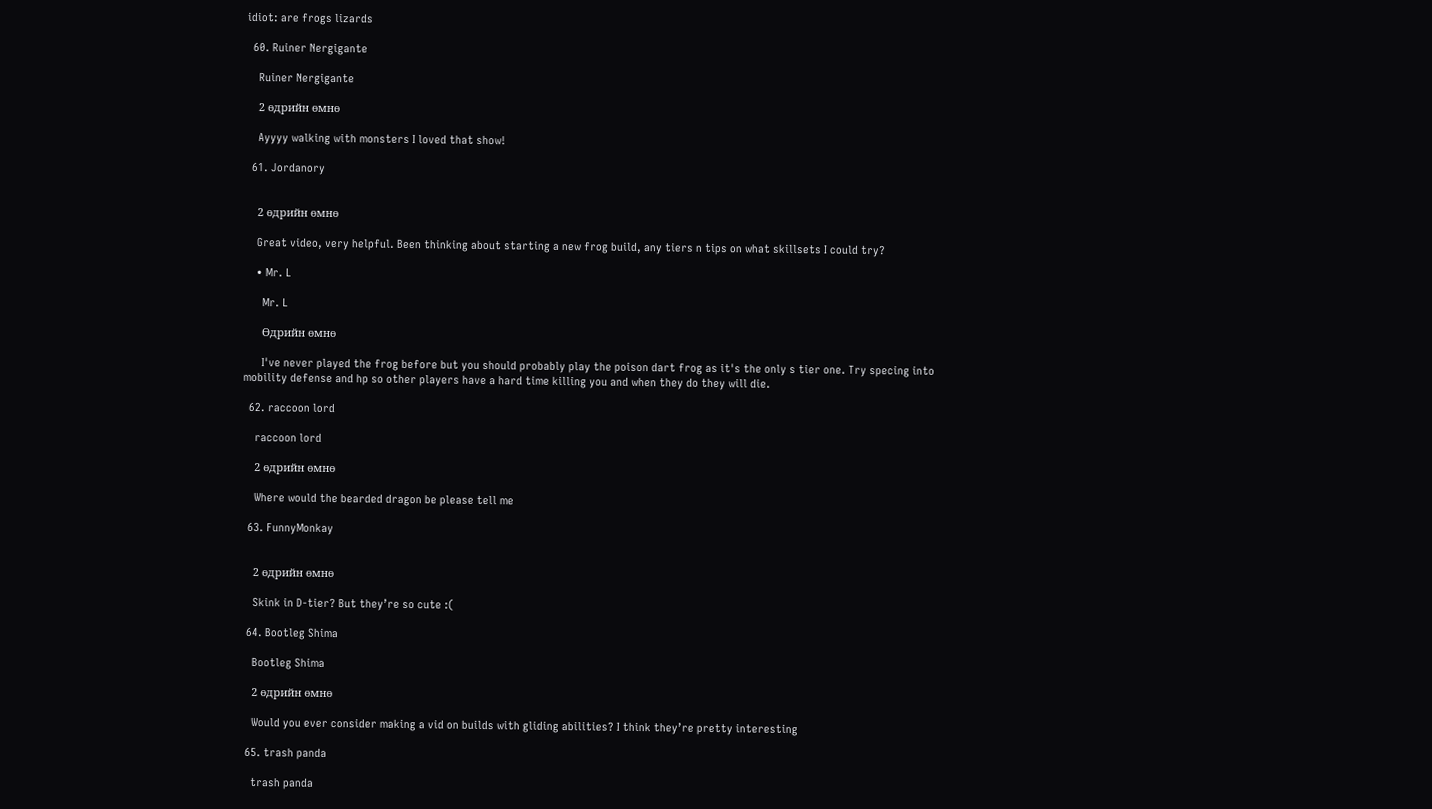idiot: are frogs lizards

  60. Ruiner Nergigante

    Ruiner Nergigante

    2 өдрийн өмнө

    Ayyyy walking with monsters I loved that show!

  61. Jordanory


    2 өдрийн өмнө

    Great video, very helpful. Been thinking about starting a new frog build, any tiers n tips on what skillsets I could try?

    • Mr. L

      Mr. L

      Өдрийн өмнө

      I've never played the frog before but you should probably play the poison dart frog as it's the only s tier one. Try specing into mobility defense and hp so other players have a hard time killing you and when they do they will die.

  62. raccoon lord

    raccoon lord

    2 өдрийн өмнө

    Where would the bearded dragon be please tell me

  63. FunnyMonkay


    2 өдрийн өмнө

    Skink in D-tier? But they’re so cute :(

  64. Bootleg Shima

    Bootleg Shima

    2 өдрийн өмнө

    Would you ever consider making a vid on builds with gliding abilities? I think they’re pretty interesting

  65. trash panda

    trash panda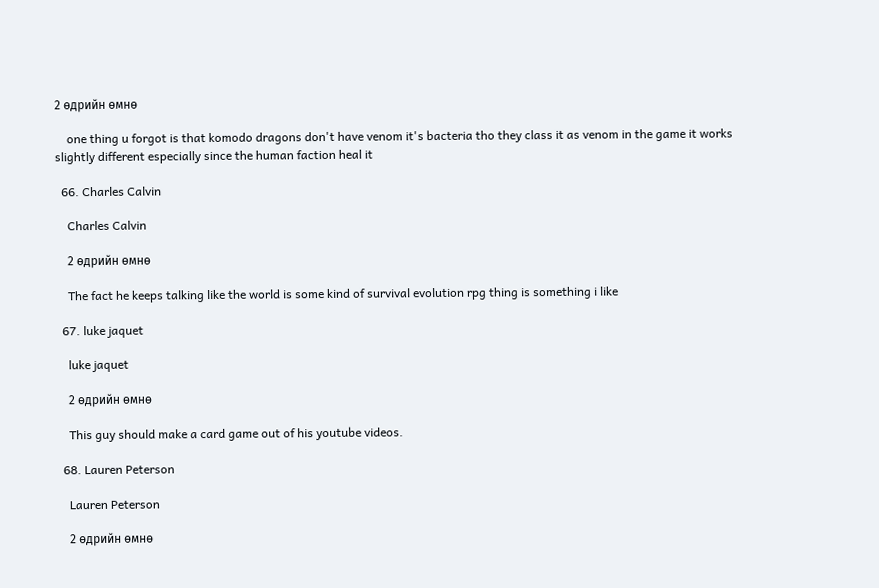2 өдрийн өмнө

    one thing u forgot is that komodo dragons don't have venom it's bacteria tho they class it as venom in the game it works slightly different especially since the human faction heal it

  66. Charles Calvin

    Charles Calvin

    2 өдрийн өмнө

    The fact he keeps talking like the world is some kind of survival evolution rpg thing is something i like

  67. luke jaquet

    luke jaquet

    2 өдрийн өмнө

    This guy should make a card game out of his youtube videos.

  68. Lauren Peterson

    Lauren Peterson

    2 өдрийн өмнө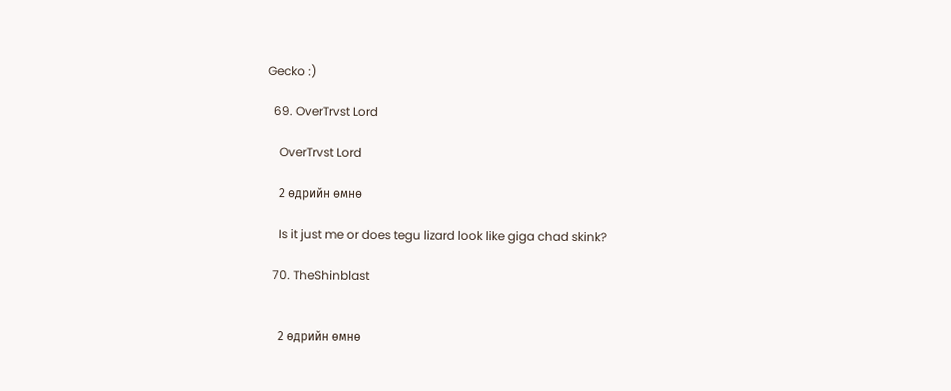Gecko :)

  69. OverTrvst Lord

    OverTrvst Lord

    2 өдрийн өмнө

    Is it just me or does tegu lizard look like giga chad skink?

  70. TheShinblast


    2 өдрийн өмнө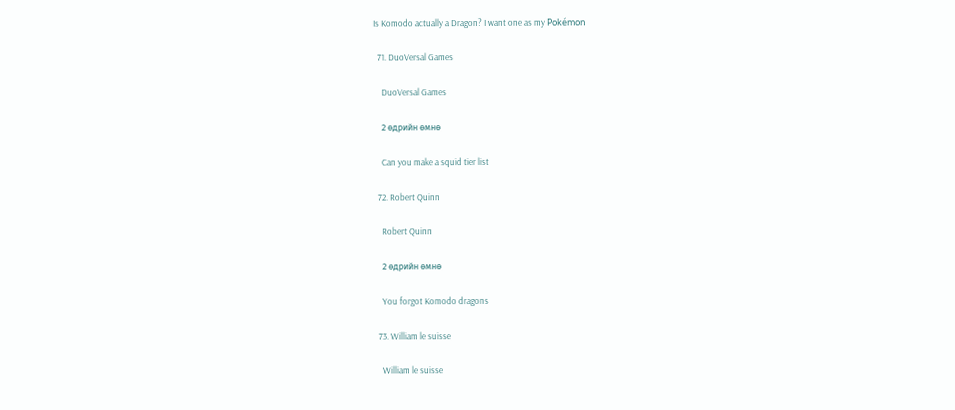Is Komodo actually a Dragon? I want one as my Pokémon

  71. DuoVersal Games

    DuoVersal Games

    2 өдрийн өмнө

    Can you make a squid tier list

  72. Robert Quinn

    Robert Quinn

    2 өдрийн өмнө

    You forgot Komodo dragons

  73. William le suisse

    William le suisse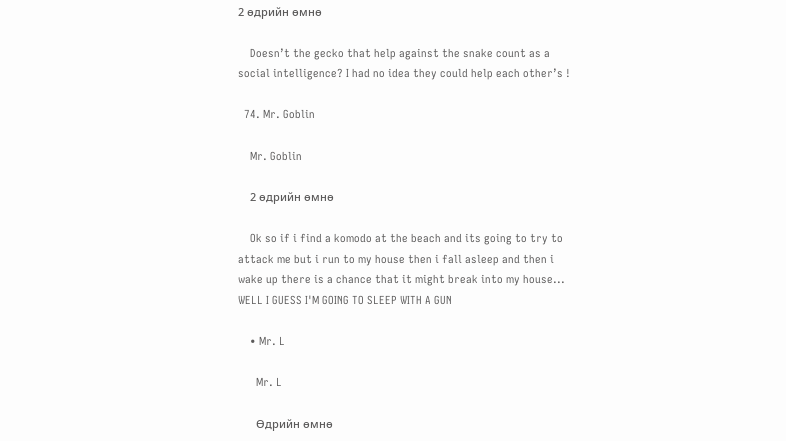2 өдрийн өмнө

    Doesn’t the gecko that help against the snake count as a social intelligence? I had no idea they could help each other’s !

  74. Mr. Goblin

    Mr. Goblin

    2 өдрийн өмнө

    Ok so if i find a komodo at the beach and its going to try to attack me but i run to my house then i fall asleep and then i wake up there is a chance that it might break into my house... WELL I GUESS I'M GOING TO SLEEP WITH A GUN

    • Mr. L

      Mr. L

      Өдрийн өмнө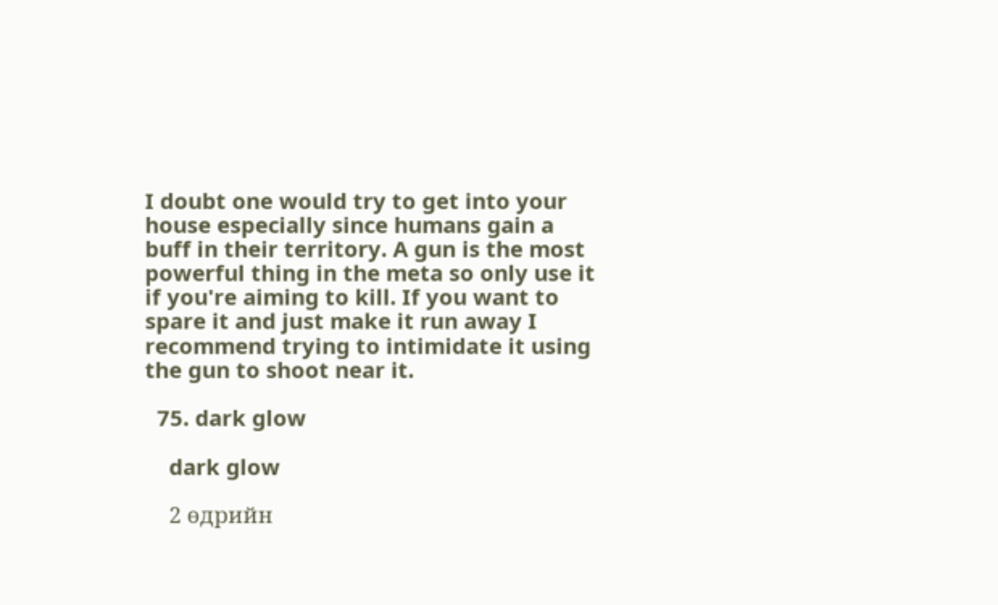I doubt one would try to get into your house especially since humans gain a buff in their territory. A gun is the most powerful thing in the meta so only use it if you're aiming to kill. If you want to spare it and just make it run away I recommend trying to intimidate it using the gun to shoot near it.

  75. dark glow

    dark glow

    2 өдрийн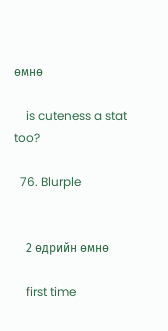өмнө

    is cuteness a stat too?

  76. Blurple


    2 өдрийн өмнө

    first time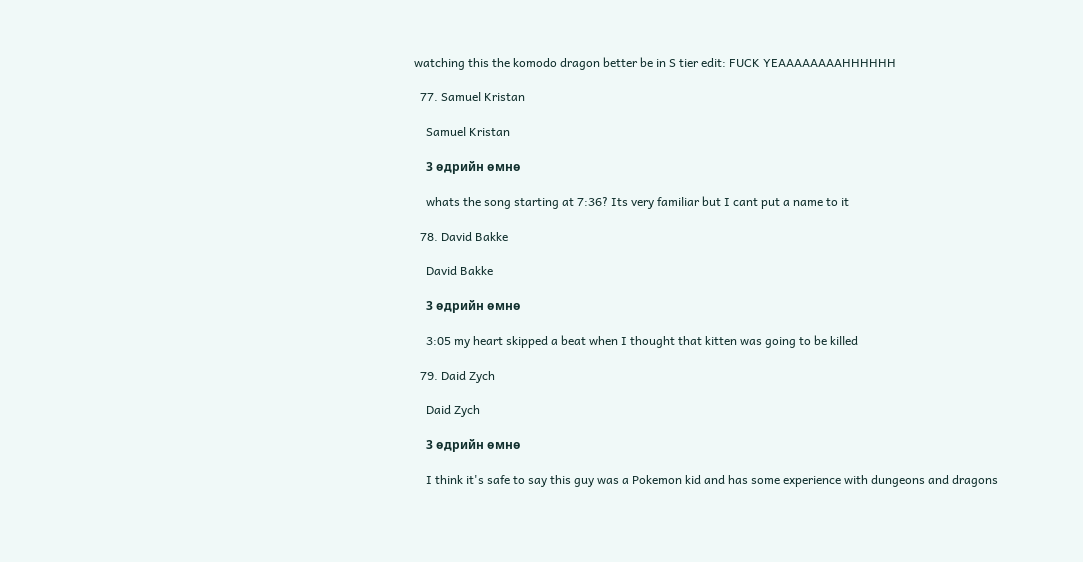watching this the komodo dragon better be in S tier edit: FUCK YEAAAAAAAAHHHHHH

  77. Samuel Kristan

    Samuel Kristan

    3 өдрийн өмнө

    whats the song starting at 7:36? Its very familiar but I cant put a name to it

  78. David Bakke

    David Bakke

    3 өдрийн өмнө

    3:05 my heart skipped a beat when I thought that kitten was going to be killed

  79. Daid Zych

    Daid Zych

    3 өдрийн өмнө

    I think it's safe to say this guy was a Pokemon kid and has some experience with dungeons and dragons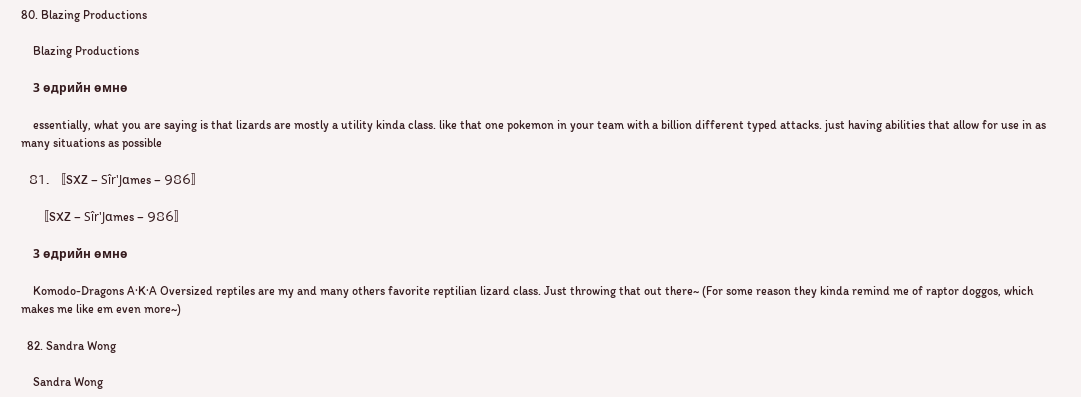80. Blazing Productions

    Blazing Productions

    3 өдрийн өмнө

    essentially, what you are saying is that lizards are mostly a utility kinda class. like that one pokemon in your team with a billion different typed attacks. just having abilities that allow for use in as many situations as possible

  81. 〚SXZ – Sîr'Jαmes – 986〛

    〚SXZ – Sîr'Jαmes – 986〛

    3 өдрийн өмнө

    Komodo-Dragons A·K·A Oversized reptiles are my and many others favorite reptilian lizard class. Just throwing that out there~ (For some reason they kinda remind me of raptor doggos, which makes me like em even more~)

  82. Sandra Wong

    Sandra Wong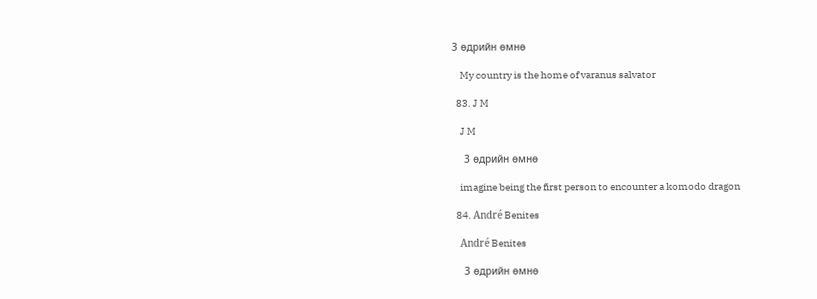3 өдрийн өмнө

    My country is the home of varanus salvator

  83. J M

    J M

    3 өдрийн өмнө

    imagine being the first person to encounter a komodo dragon

  84. André Benites

    André Benites

    3 өдрийн өмнө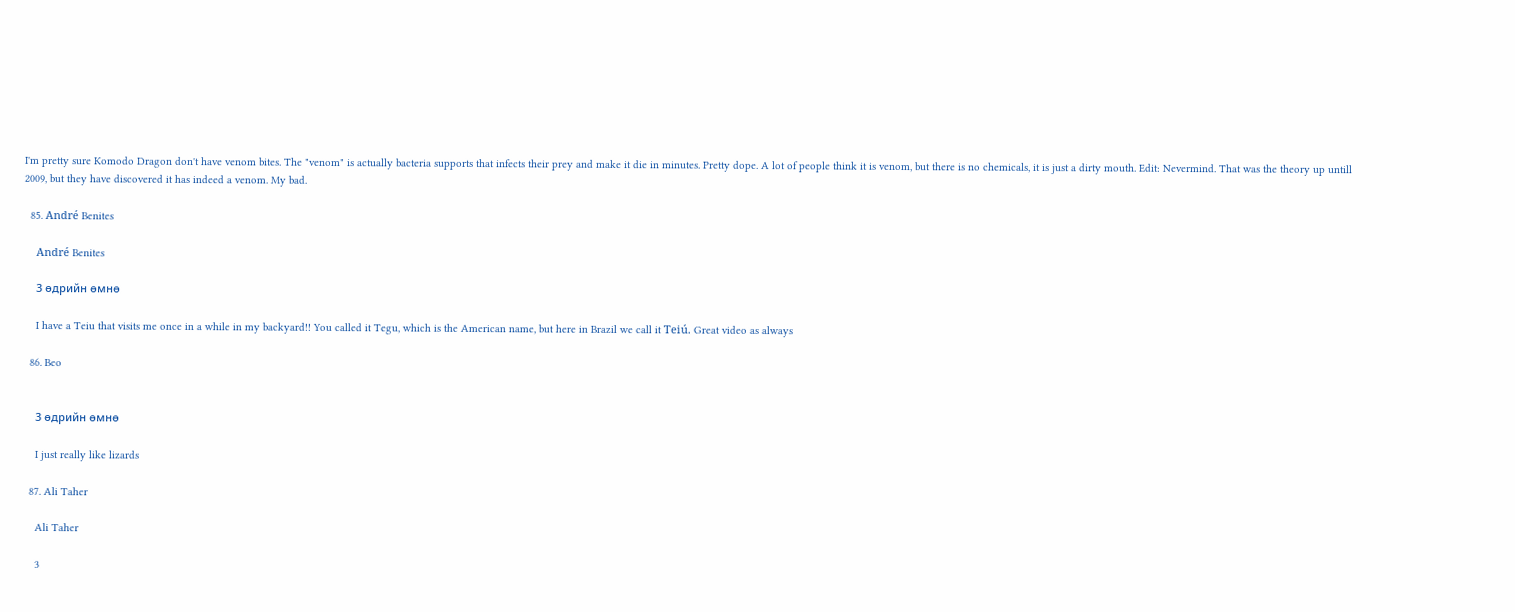I'm pretty sure Komodo Dragon don't have venom bites. The "venom" is actually bacteria supports that infects their prey and make it die in minutes. Pretty dope. A lot of people think it is venom, but there is no chemicals, it is just a dirty mouth. Edit: Nevermind. That was the theory up untill 2009, but they have discovered it has indeed a venom. My bad.

  85. André Benites

    André Benites

    3 өдрийн өмнө

    I have a Teiu that visits me once in a while in my backyard!! You called it Tegu, which is the American name, but here in Brazil we call it Teiú. Great video as always

  86. Beo


    3 өдрийн өмнө

    I just really like lizards

  87. Ali Taher

    Ali Taher

    3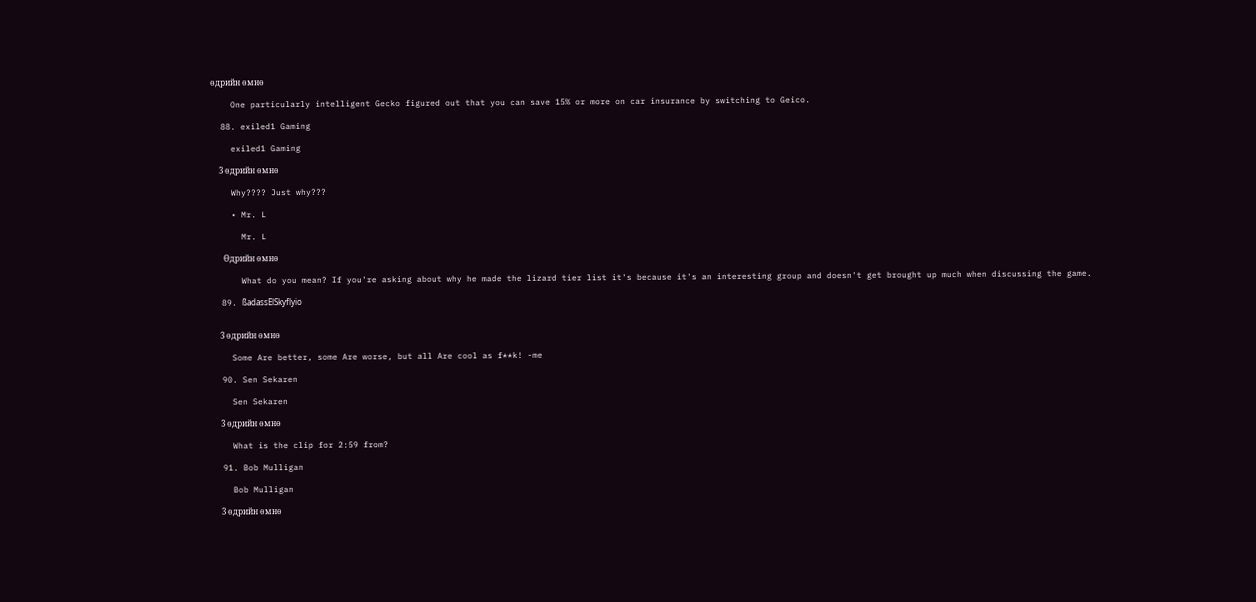өдрийн өмнө

    One particularly intelligent Gecko figured out that you can save 15% or more on car insurance by switching to Geico.

  88. exiled1 Gaming

    exiled1 Gaming

    3 өдрийн өмнө

    Why???? Just why???

    • Mr. L

      Mr. L

      Өдрийн өмнө

      What do you mean? If you're asking about why he made the lizard tier list it's because it's an interesting group and doesn't get brought up much when discussing the game.

  89. ßadassElSkyflyio


    3 өдрийн өмнө

    Some Are better, some Are worse, but all Are cool as f**k! -me

  90. Sen Sekaren

    Sen Sekaren

    3 өдрийн өмнө

    What is the clip for 2:59 from?

  91. Bob Mulligan

    Bob Mulligan

    3 өдрийн өмнө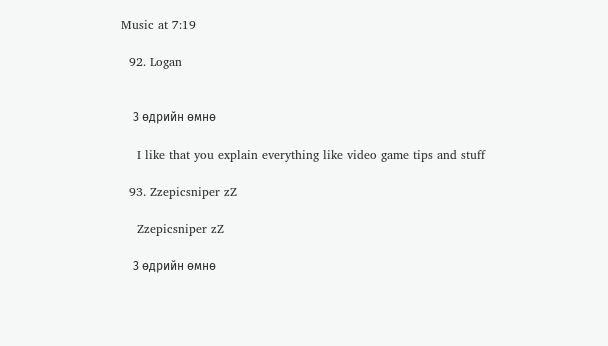Music at 7:19

  92. Logan


    3 өдрийн өмнө

    I like that you explain everything like video game tips and stuff

  93. Zzepicsniper zZ

    Zzepicsniper zZ

    3 өдрийн өмнө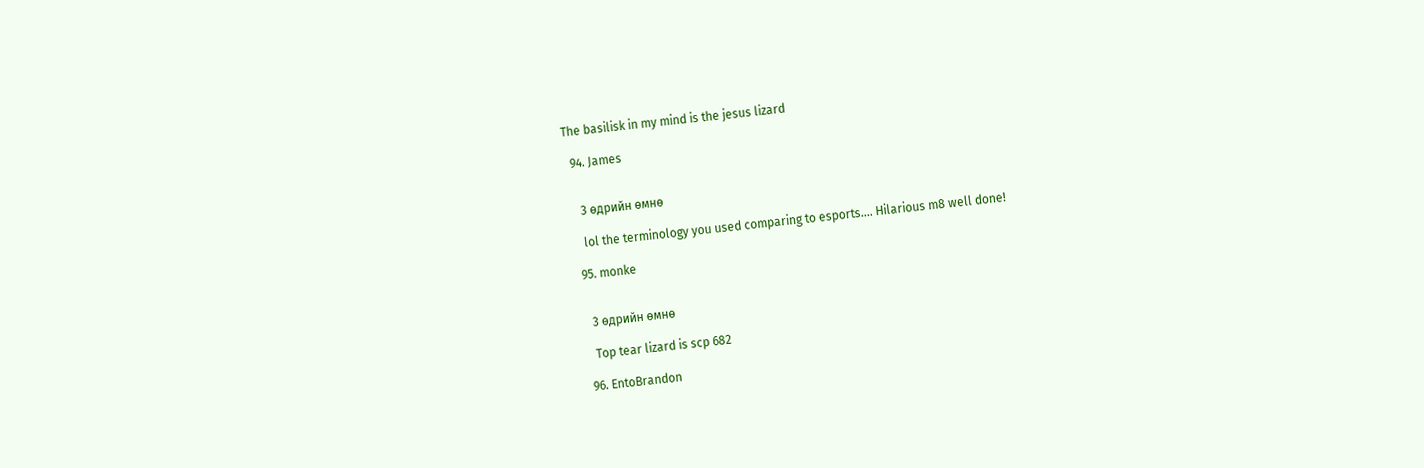The basilisk in my mind is the jesus lizard

  94. James


    3 өдрийн өмнө

    lol the terminology you used comparing to esports.... Hilarious m8 well done!

  95. monke


    3 өдрийн өмнө

    Top tear lizard is scp 682

  96. EntoBrandon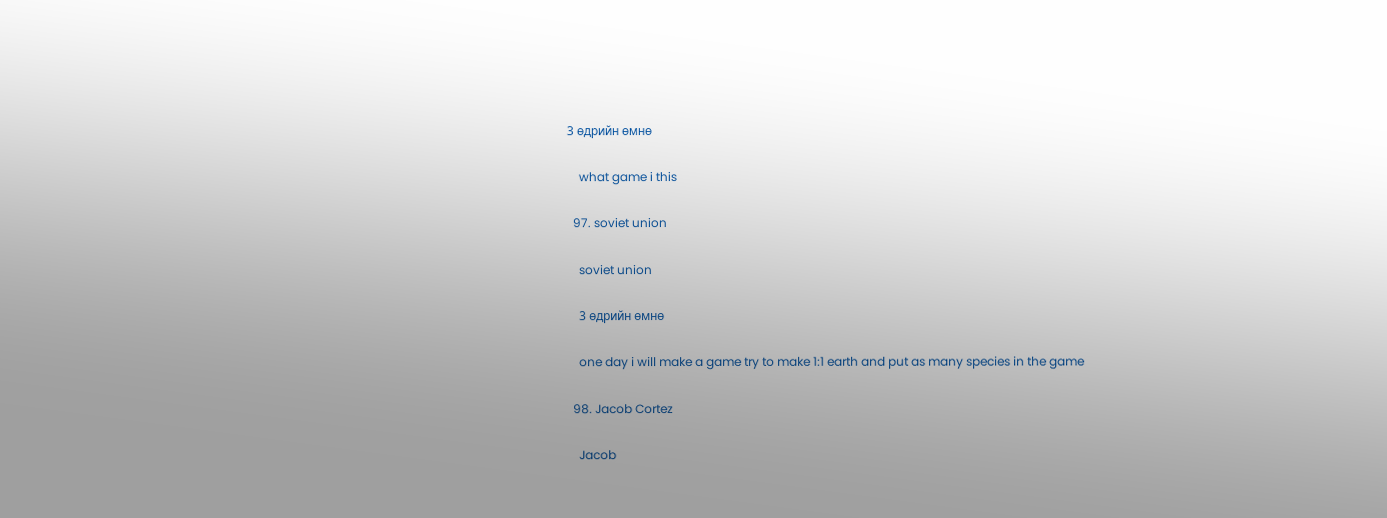3 өдрийн өмнө

    what game i this

  97. soviet union

    soviet union

    3 өдрийн өмнө

    one day i will make a game try to make 1:1 earth and put as many species in the game

  98. Jacob Cortez

    Jacob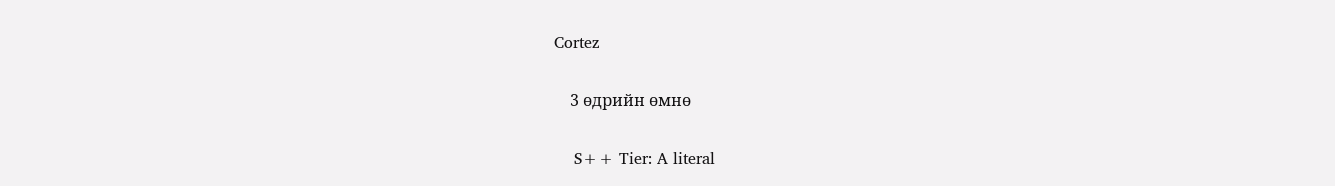Cortez

    3 өдрийн өмнө

    S++ Tier: A literal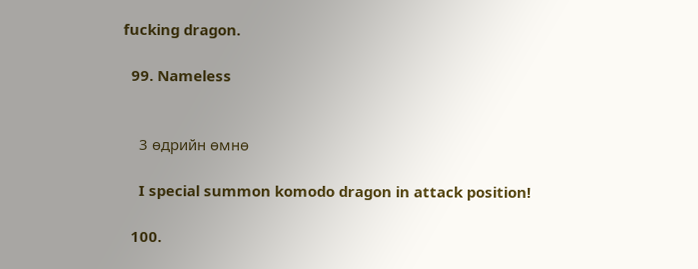fucking dragon.

  99. Nameless


    3 өдрийн өмнө

    I special summon komodo dragon in attack position!

  100.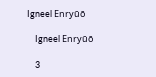Igneel Enryūō

    Igneel Enryūō

    3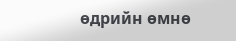өдрийн өмнө